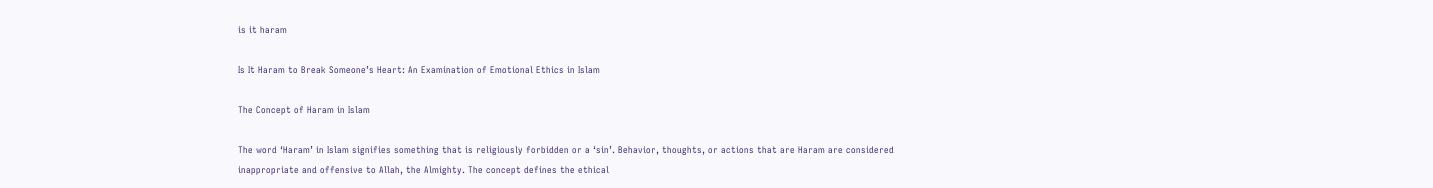is it haram

Is It Haram to Break Someone’s Heart: An Examination of Emotional Ethics in Islam

The Concept of Haram in Islam

The word ‘Haram’ in Islam signifies something that is religiously forbidden or a ‘sin’. Behavior, thoughts, or actions that are Haram are considered inappropriate and offensive to Allah, the Almighty. The concept defines the ethical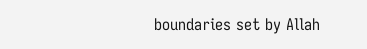boundaries set by Allah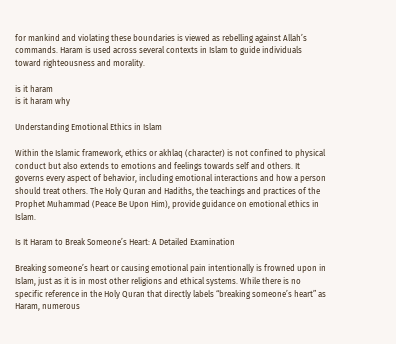for mankind and violating these boundaries is viewed as rebelling against Allah’s commands. Haram is used across several contexts in Islam to guide individuals toward righteousness and morality.

is it haram
is it haram why

Understanding Emotional Ethics in Islam

Within the Islamic framework, ethics or akhlaq (character) is not confined to physical conduct but also extends to emotions and feelings towards self and others. It governs every aspect of behavior, including emotional interactions and how a person should treat others. The Holy Quran and Hadiths, the teachings and practices of the Prophet Muhammad (Peace Be Upon Him), provide guidance on emotional ethics in Islam.

Is It Haram to Break Someone’s Heart: A Detailed Examination

Breaking someone’s heart or causing emotional pain intentionally is frowned upon in Islam, just as it is in most other religions and ethical systems. While there is no specific reference in the Holy Quran that directly labels “breaking someone’s heart” as Haram, numerous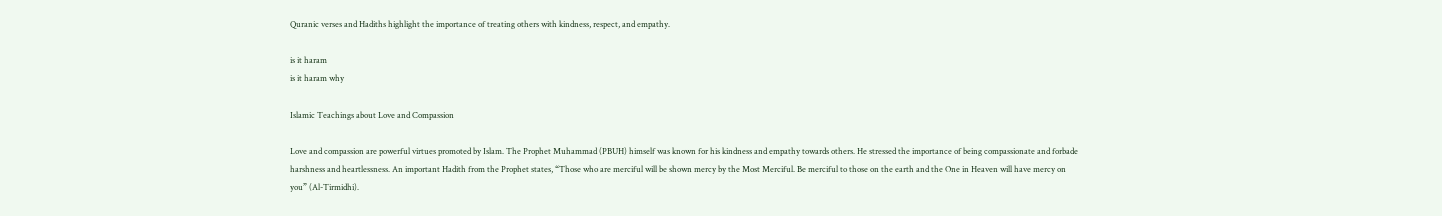Quranic verses and Hadiths highlight the importance of treating others with kindness, respect, and empathy.

is it haram
is it haram why

Islamic Teachings about Love and Compassion

Love and compassion are powerful virtues promoted by Islam. The Prophet Muhammad (PBUH) himself was known for his kindness and empathy towards others. He stressed the importance of being compassionate and forbade harshness and heartlessness. An important Hadith from the Prophet states, “Those who are merciful will be shown mercy by the Most Merciful. Be merciful to those on the earth and the One in Heaven will have mercy on you” (Al-Tirmidhi).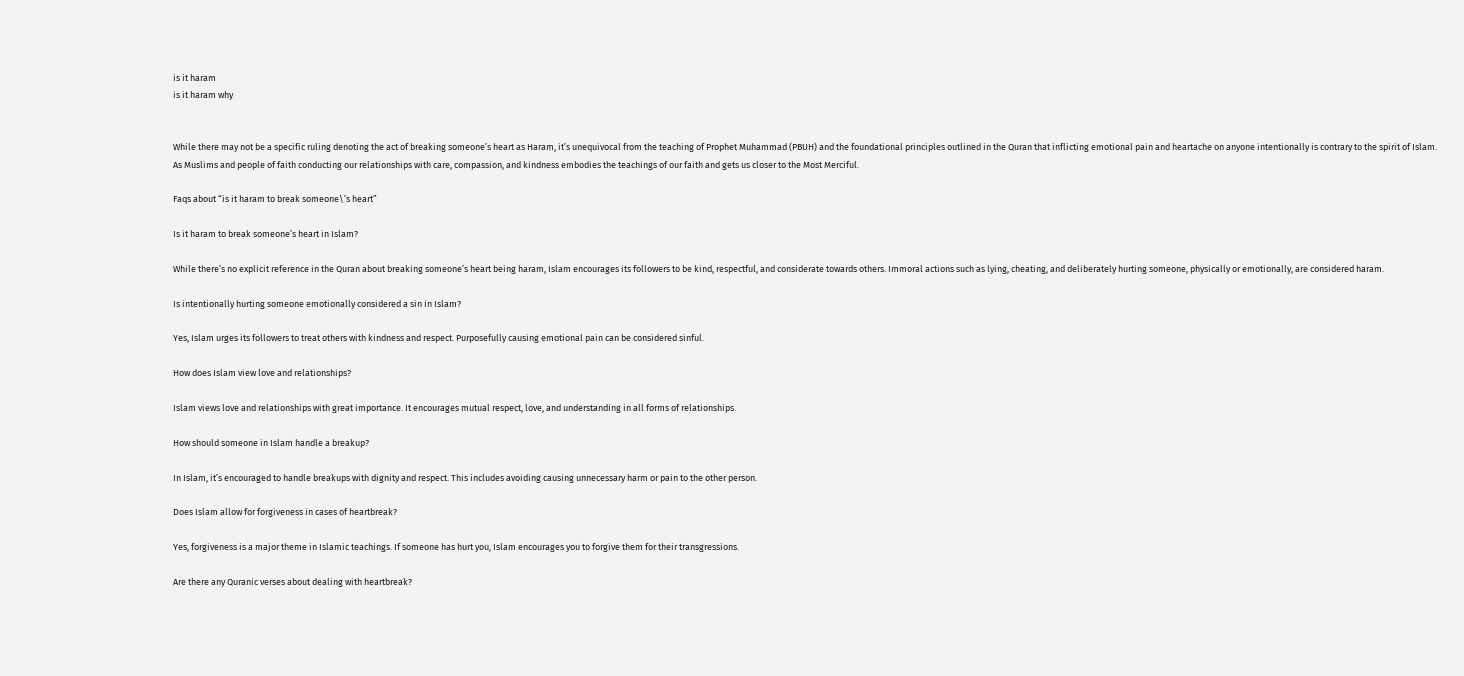is it haram
is it haram why


While there may not be a specific ruling denoting the act of breaking someone’s heart as Haram, it’s unequivocal from the teaching of Prophet Muhammad (PBUH) and the foundational principles outlined in the Quran that inflicting emotional pain and heartache on anyone intentionally is contrary to the spirit of Islam. As Muslims and people of faith conducting our relationships with care, compassion, and kindness embodies the teachings of our faith and gets us closer to the Most Merciful.

Faqs about “is it haram to break someone\’s heart”

Is it haram to break someone’s heart in Islam?

While there’s no explicit reference in the Quran about breaking someone’s heart being haram, Islam encourages its followers to be kind, respectful, and considerate towards others. Immoral actions such as lying, cheating, and deliberately hurting someone, physically or emotionally, are considered haram.

Is intentionally hurting someone emotionally considered a sin in Islam?

Yes, Islam urges its followers to treat others with kindness and respect. Purposefully causing emotional pain can be considered sinful.

How does Islam view love and relationships?

Islam views love and relationships with great importance. It encourages mutual respect, love, and understanding in all forms of relationships.

How should someone in Islam handle a breakup?

In Islam, it’s encouraged to handle breakups with dignity and respect. This includes avoiding causing unnecessary harm or pain to the other person.

Does Islam allow for forgiveness in cases of heartbreak?

Yes, forgiveness is a major theme in Islamic teachings. If someone has hurt you, Islam encourages you to forgive them for their transgressions.

Are there any Quranic verses about dealing with heartbreak?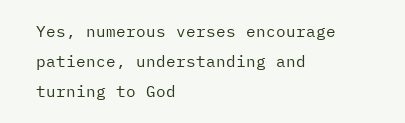Yes, numerous verses encourage patience, understanding and turning to God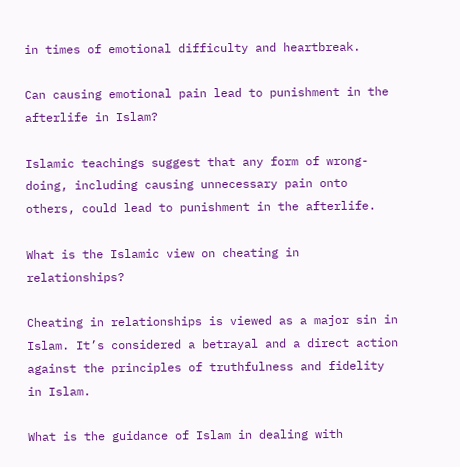in times of emotional difficulty and heartbreak.

Can causing emotional pain lead to punishment in the afterlife in Islam?

Islamic teachings suggest that any form of wrong-doing, including causing unnecessary pain onto others, could lead to punishment in the afterlife.

What is the Islamic view on cheating in relationships?

Cheating in relationships is viewed as a major sin in Islam. It’s considered a betrayal and a direct action against the principles of truthfulness and fidelity in Islam.

What is the guidance of Islam in dealing with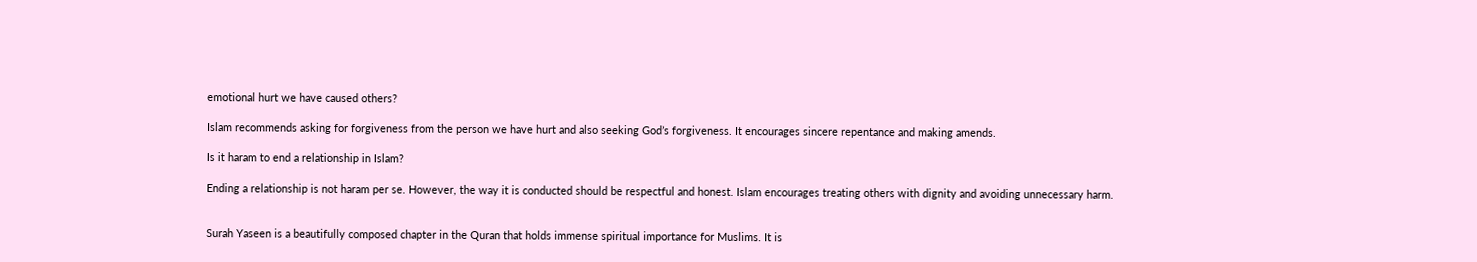emotional hurt we have caused others?

Islam recommends asking for forgiveness from the person we have hurt and also seeking God’s forgiveness. It encourages sincere repentance and making amends.

Is it haram to end a relationship in Islam?

Ending a relationship is not haram per se. However, the way it is conducted should be respectful and honest. Islam encourages treating others with dignity and avoiding unnecessary harm.


Surah Yaseen is a beautifully composed chapter in the Quran that holds immense spiritual importance for Muslims. It is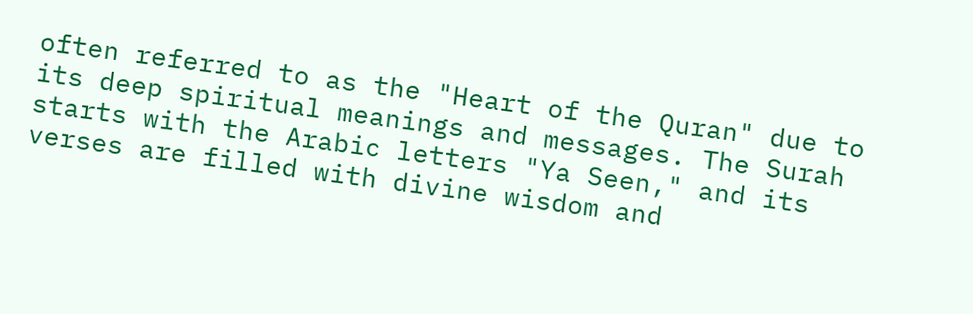often referred to as the "Heart of the Quran" due to its deep spiritual meanings and messages. The Surah starts with the Arabic letters "Ya Seen," and its verses are filled with divine wisdom and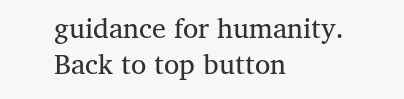guidance for humanity.
Back to top button